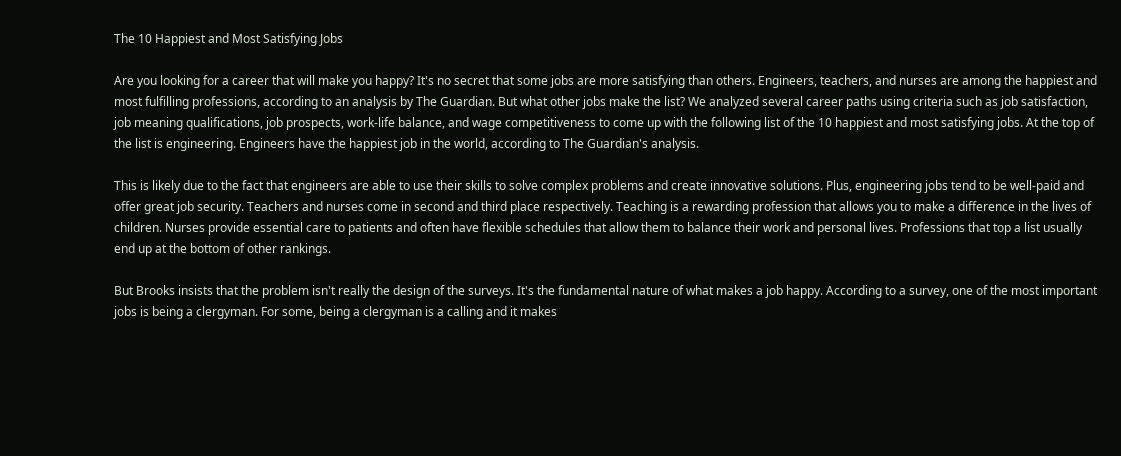The 10 Happiest and Most Satisfying Jobs

Are you looking for a career that will make you happy? It's no secret that some jobs are more satisfying than others. Engineers, teachers, and nurses are among the happiest and most fulfilling professions, according to an analysis by The Guardian. But what other jobs make the list? We analyzed several career paths using criteria such as job satisfaction, job meaning qualifications, job prospects, work-life balance, and wage competitiveness to come up with the following list of the 10 happiest and most satisfying jobs. At the top of the list is engineering. Engineers have the happiest job in the world, according to The Guardian's analysis.

This is likely due to the fact that engineers are able to use their skills to solve complex problems and create innovative solutions. Plus, engineering jobs tend to be well-paid and offer great job security. Teachers and nurses come in second and third place respectively. Teaching is a rewarding profession that allows you to make a difference in the lives of children. Nurses provide essential care to patients and often have flexible schedules that allow them to balance their work and personal lives. Professions that top a list usually end up at the bottom of other rankings.

But Brooks insists that the problem isn't really the design of the surveys. It's the fundamental nature of what makes a job happy. According to a survey, one of the most important jobs is being a clergyman. For some, being a clergyman is a calling and it makes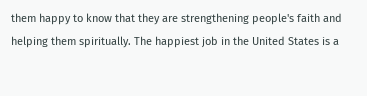them happy to know that they are strengthening people's faith and helping them spiritually. The happiest job in the United States is a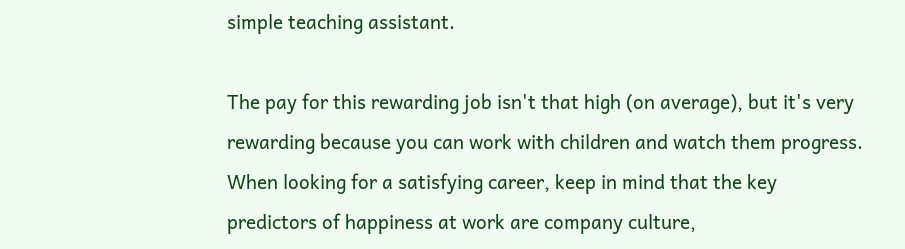simple teaching assistant.

The pay for this rewarding job isn't that high (on average), but it's very rewarding because you can work with children and watch them progress. When looking for a satisfying career, keep in mind that the key predictors of happiness at work are company culture,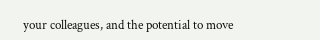your colleagues, and the potential to move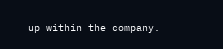up within the company.